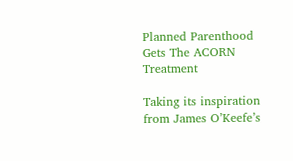Planned Parenthood Gets The ACORN Treatment

Taking its inspiration from James O’Keefe’s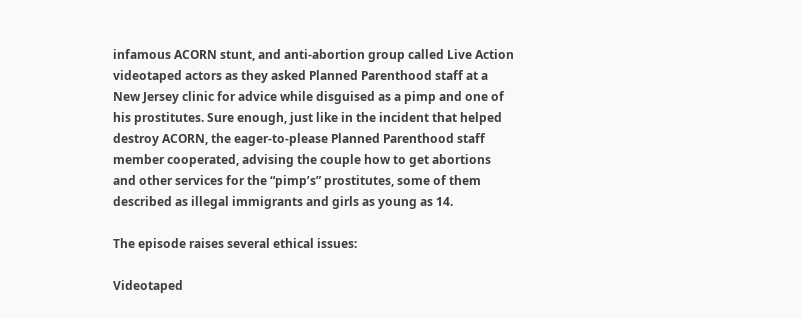infamous ACORN stunt, and anti-abortion group called Live Action videotaped actors as they asked Planned Parenthood staff at a New Jersey clinic for advice while disguised as a pimp and one of his prostitutes. Sure enough, just like in the incident that helped destroy ACORN, the eager-to-please Planned Parenthood staff member cooperated, advising the couple how to get abortions and other services for the “pimp’s” prostitutes, some of them described as illegal immigrants and girls as young as 14.

The episode raises several ethical issues:

Videotaped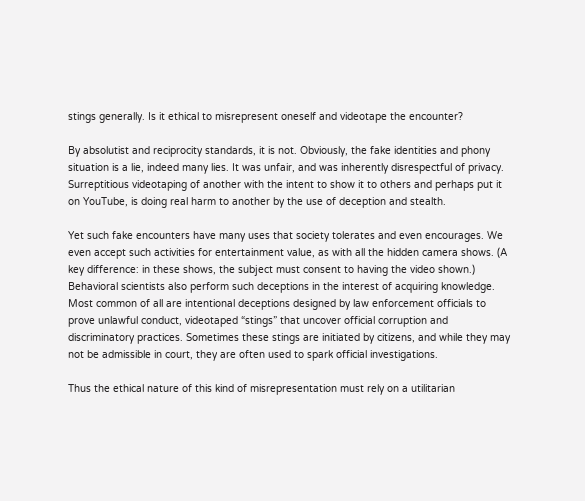stings generally. Is it ethical to misrepresent oneself and videotape the encounter?

By absolutist and reciprocity standards, it is not. Obviously, the fake identities and phony situation is a lie, indeed many lies. It was unfair, and was inherently disrespectful of privacy. Surreptitious videotaping of another with the intent to show it to others and perhaps put it on YouTube, is doing real harm to another by the use of deception and stealth.

Yet such fake encounters have many uses that society tolerates and even encourages. We even accept such activities for entertainment value, as with all the hidden camera shows. (A key difference: in these shows, the subject must consent to having the video shown.) Behavioral scientists also perform such deceptions in the interest of acquiring knowledge. Most common of all are intentional deceptions designed by law enforcement officials to prove unlawful conduct, videotaped “stings” that uncover official corruption and discriminatory practices. Sometimes these stings are initiated by citizens, and while they may not be admissible in court, they are often used to spark official investigations.

Thus the ethical nature of this kind of misrepresentation must rely on a utilitarian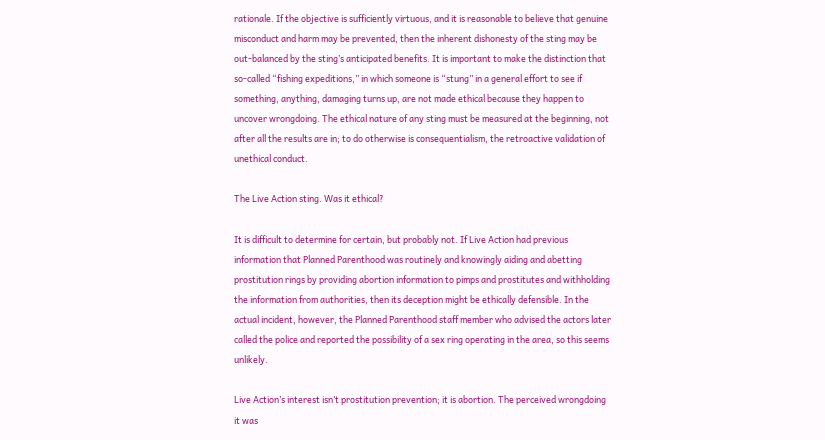rationale. If the objective is sufficiently virtuous, and it is reasonable to believe that genuine misconduct and harm may be prevented, then the inherent dishonesty of the sting may be out-balanced by the sting’s anticipated benefits. It is important to make the distinction that so-called “fishing expeditions,” in which someone is “stung” in a general effort to see if something, anything, damaging turns up, are not made ethical because they happen to uncover wrongdoing. The ethical nature of any sting must be measured at the beginning, not after all the results are in; to do otherwise is consequentialism, the retroactive validation of unethical conduct.

The Live Action sting. Was it ethical?

It is difficult to determine for certain, but probably not. If Live Action had previous information that Planned Parenthood was routinely and knowingly aiding and abetting prostitution rings by providing abortion information to pimps and prostitutes and withholding the information from authorities, then its deception might be ethically defensible. In the actual incident, however, the Planned Parenthood staff member who advised the actors later called the police and reported the possibility of a sex ring operating in the area, so this seems unlikely.

Live Action’s interest isn’t prostitution prevention; it is abortion. The perceived wrongdoing it was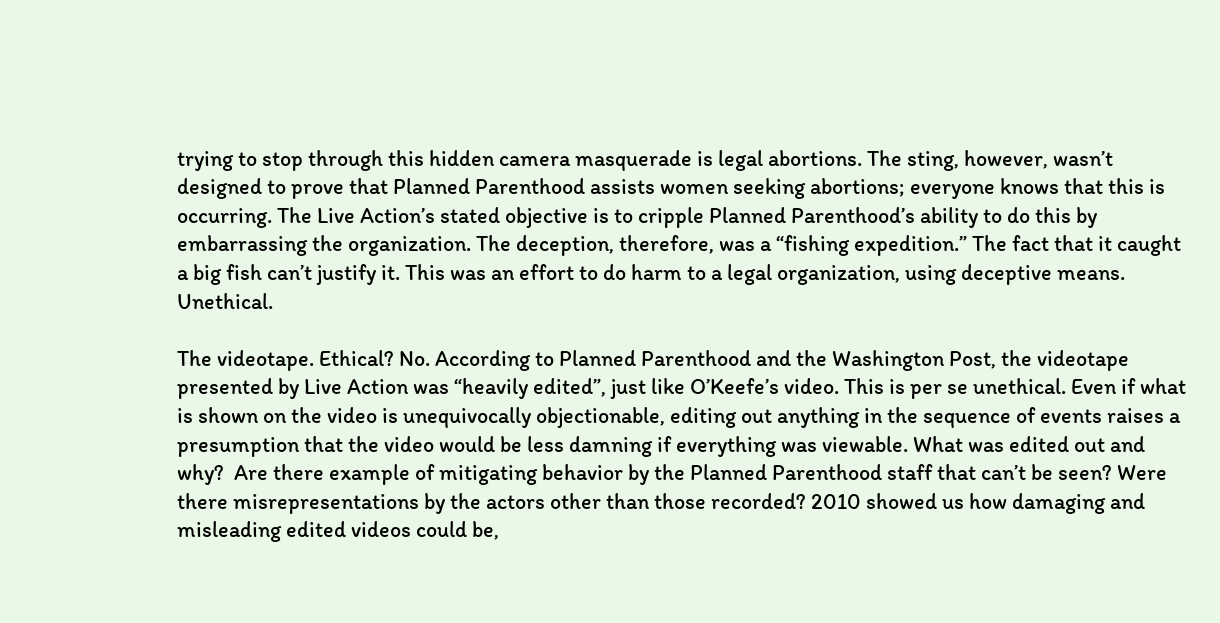trying to stop through this hidden camera masquerade is legal abortions. The sting, however, wasn’t designed to prove that Planned Parenthood assists women seeking abortions; everyone knows that this is occurring. The Live Action’s stated objective is to cripple Planned Parenthood’s ability to do this by embarrassing the organization. The deception, therefore, was a “fishing expedition.” The fact that it caught a big fish can’t justify it. This was an effort to do harm to a legal organization, using deceptive means. Unethical.

The videotape. Ethical? No. According to Planned Parenthood and the Washington Post, the videotape presented by Live Action was “heavily edited”, just like O’Keefe’s video. This is per se unethical. Even if what is shown on the video is unequivocally objectionable, editing out anything in the sequence of events raises a presumption that the video would be less damning if everything was viewable. What was edited out and why?  Are there example of mitigating behavior by the Planned Parenthood staff that can’t be seen? Were there misrepresentations by the actors other than those recorded? 2010 showed us how damaging and misleading edited videos could be,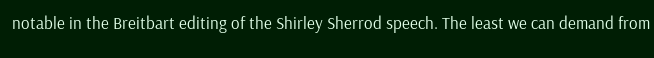notable in the Breitbart editing of the Shirley Sherrod speech. The least we can demand from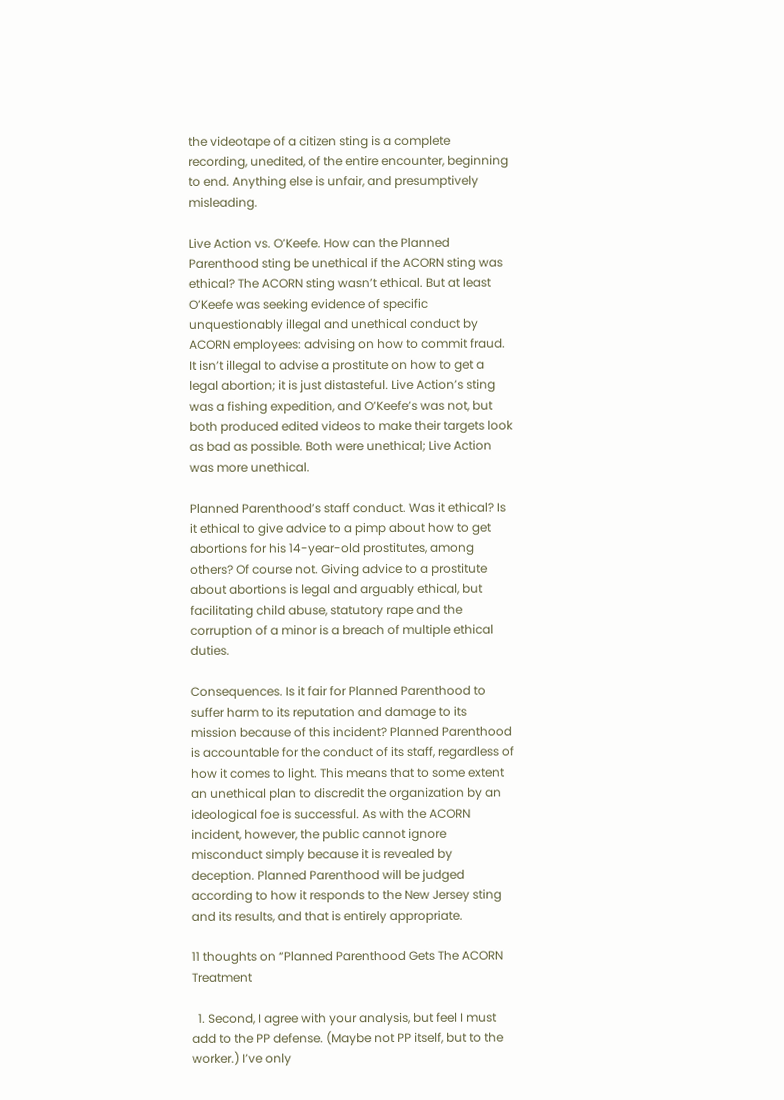the videotape of a citizen sting is a complete recording, unedited, of the entire encounter, beginning to end. Anything else is unfair, and presumptively misleading.

Live Action vs. O’Keefe. How can the Planned Parenthood sting be unethical if the ACORN sting was ethical? The ACORN sting wasn’t ethical. But at least O’Keefe was seeking evidence of specific unquestionably illegal and unethical conduct by ACORN employees: advising on how to commit fraud. It isn’t illegal to advise a prostitute on how to get a legal abortion; it is just distasteful. Live Action’s sting was a fishing expedition, and O’Keefe’s was not, but both produced edited videos to make their targets look as bad as possible. Both were unethical; Live Action was more unethical.

Planned Parenthood’s staff conduct. Was it ethical? Is it ethical to give advice to a pimp about how to get abortions for his 14-year-old prostitutes, among others? Of course not. Giving advice to a prostitute about abortions is legal and arguably ethical, but facilitating child abuse, statutory rape and the corruption of a minor is a breach of multiple ethical duties.

Consequences. Is it fair for Planned Parenthood to suffer harm to its reputation and damage to its mission because of this incident? Planned Parenthood is accountable for the conduct of its staff, regardless of how it comes to light. This means that to some extent an unethical plan to discredit the organization by an ideological foe is successful. As with the ACORN incident, however, the public cannot ignore misconduct simply because it is revealed by deception. Planned Parenthood will be judged according to how it responds to the New Jersey sting and its results, and that is entirely appropriate.

11 thoughts on “Planned Parenthood Gets The ACORN Treatment

  1. Second, I agree with your analysis, but feel I must add to the PP defense. (Maybe not PP itself, but to the worker.) I’ve only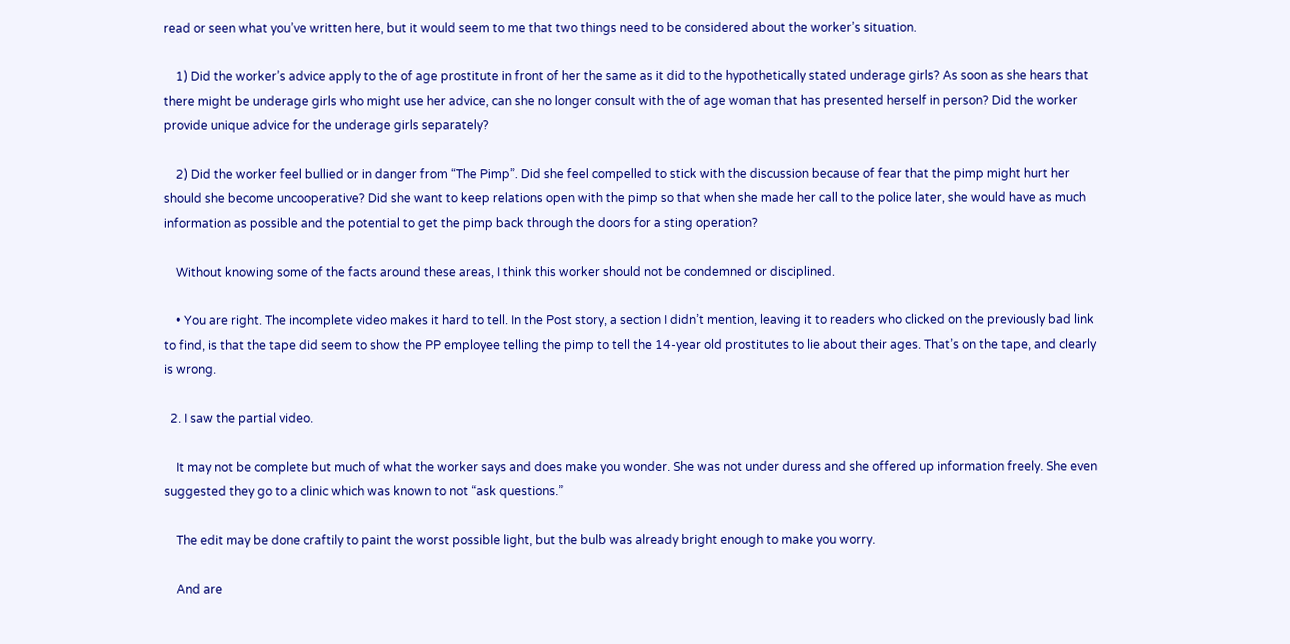read or seen what you’ve written here, but it would seem to me that two things need to be considered about the worker’s situation.

    1) Did the worker’s advice apply to the of age prostitute in front of her the same as it did to the hypothetically stated underage girls? As soon as she hears that there might be underage girls who might use her advice, can she no longer consult with the of age woman that has presented herself in person? Did the worker provide unique advice for the underage girls separately?

    2) Did the worker feel bullied or in danger from “The Pimp”. Did she feel compelled to stick with the discussion because of fear that the pimp might hurt her should she become uncooperative? Did she want to keep relations open with the pimp so that when she made her call to the police later, she would have as much information as possible and the potential to get the pimp back through the doors for a sting operation?

    Without knowing some of the facts around these areas, I think this worker should not be condemned or disciplined.

    • You are right. The incomplete video makes it hard to tell. In the Post story, a section I didn’t mention, leaving it to readers who clicked on the previously bad link to find, is that the tape did seem to show the PP employee telling the pimp to tell the 14-year old prostitutes to lie about their ages. That’s on the tape, and clearly is wrong.

  2. I saw the partial video.

    It may not be complete but much of what the worker says and does make you wonder. She was not under duress and she offered up information freely. She even suggested they go to a clinic which was known to not “ask questions.”

    The edit may be done craftily to paint the worst possible light, but the bulb was already bright enough to make you worry.

    And are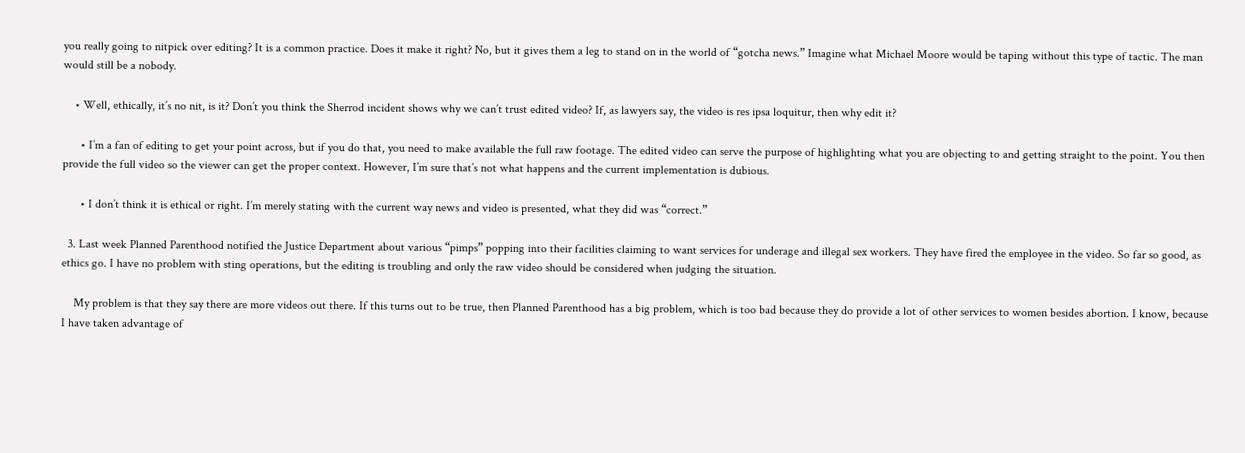you really going to nitpick over editing? It is a common practice. Does it make it right? No, but it gives them a leg to stand on in the world of “gotcha news.” Imagine what Michael Moore would be taping without this type of tactic. The man would still be a nobody.

    • Well, ethically, it’s no nit, is it? Don’t you think the Sherrod incident shows why we can’t trust edited video? If, as lawyers say, the video is res ipsa loquitur, then why edit it?

      • I’m a fan of editing to get your point across, but if you do that, you need to make available the full raw footage. The edited video can serve the purpose of highlighting what you are objecting to and getting straight to the point. You then provide the full video so the viewer can get the proper context. However, I’m sure that’s not what happens and the current implementation is dubious.

      • I don’t think it is ethical or right. I’m merely stating with the current way news and video is presented, what they did was “correct.”

  3. Last week Planned Parenthood notified the Justice Department about various “pimps” popping into their facilities claiming to want services for underage and illegal sex workers. They have fired the employee in the video. So far so good, as ethics go. I have no problem with sting operations, but the editing is troubling and only the raw video should be considered when judging the situation.

    My problem is that they say there are more videos out there. If this turns out to be true, then Planned Parenthood has a big problem, which is too bad because they do provide a lot of other services to women besides abortion. I know, because I have taken advantage of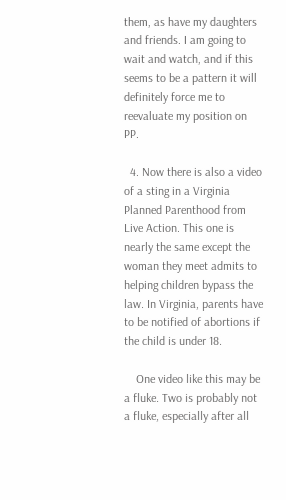them, as have my daughters and friends. I am going to wait and watch, and if this seems to be a pattern it will definitely force me to reevaluate my position on PP.

  4. Now there is also a video of a sting in a Virginia Planned Parenthood from Live Action. This one is nearly the same except the woman they meet admits to helping children bypass the law. In Virginia, parents have to be notified of abortions if the child is under 18.

    One video like this may be a fluke. Two is probably not a fluke, especially after all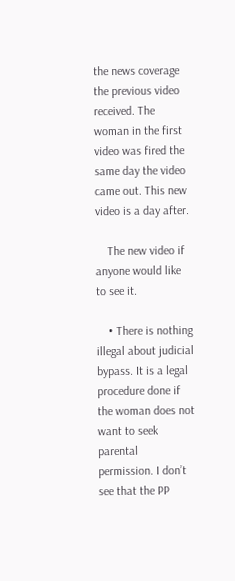the news coverage the previous video received. The woman in the first video was fired the same day the video came out. This new video is a day after.

    The new video if anyone would like to see it.

    • There is nothing illegal about judicial bypass. It is a legal procedure done if the woman does not want to seek parental permission. I don’t see that the PP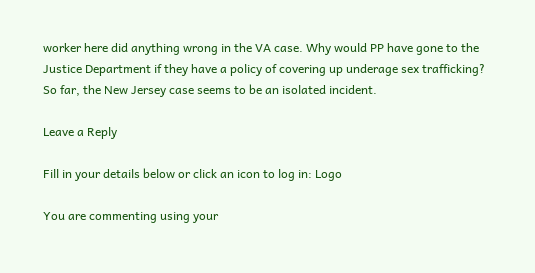worker here did anything wrong in the VA case. Why would PP have gone to the Justice Department if they have a policy of covering up underage sex trafficking? So far, the New Jersey case seems to be an isolated incident.

Leave a Reply

Fill in your details below or click an icon to log in: Logo

You are commenting using your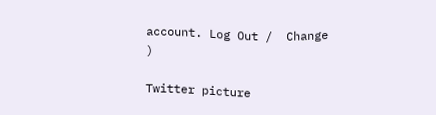account. Log Out /  Change )

Twitter picture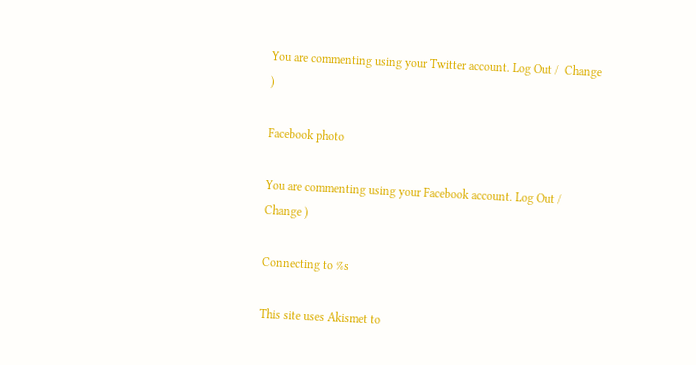You are commenting using your Twitter account. Log Out /  Change )

Facebook photo

You are commenting using your Facebook account. Log Out /  Change )

Connecting to %s

This site uses Akismet to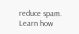reduce spam. Learn how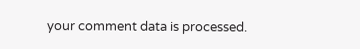your comment data is processed.